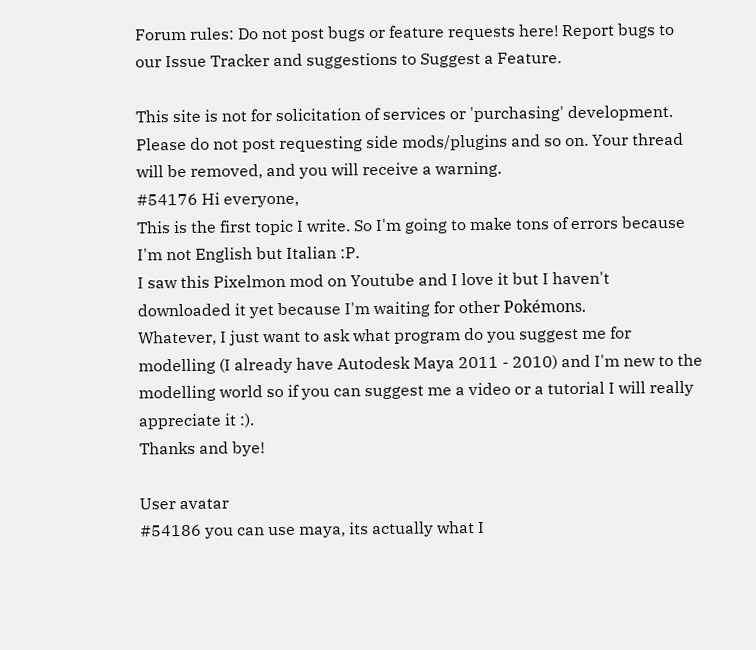Forum rules: Do not post bugs or feature requests here! Report bugs to our Issue Tracker and suggestions to Suggest a Feature.

This site is not for solicitation of services or 'purchasing' development. Please do not post requesting side mods/plugins and so on. Your thread will be removed, and you will receive a warning.
#54176 Hi everyone,
This is the first topic I write. So I'm going to make tons of errors because I'm not English but Italian :P.
I saw this Pixelmon mod on Youtube and I love it but I haven't downloaded it yet because I'm waiting for other Pokémons.
Whatever, I just want to ask what program do you suggest me for modelling (I already have Autodesk Maya 2011 - 2010) and I'm new to the modelling world so if you can suggest me a video or a tutorial I will really appreciate it :).
Thanks and bye!

User avatar
#54186 you can use maya, its actually what I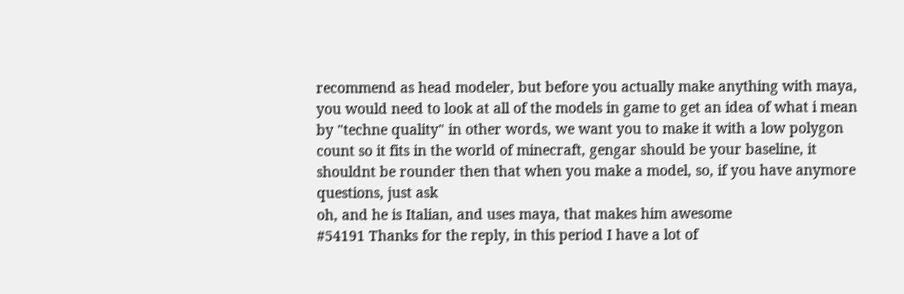recommend as head modeler, but before you actually make anything with maya, you would need to look at all of the models in game to get an idea of what i mean by "techne quality" in other words, we want you to make it with a low polygon count so it fits in the world of minecraft, gengar should be your baseline, it shouldnt be rounder then that when you make a model, so, if you have anymore questions, just ask
oh, and he is Italian, and uses maya, that makes him awesome
#54191 Thanks for the reply, in this period I have a lot of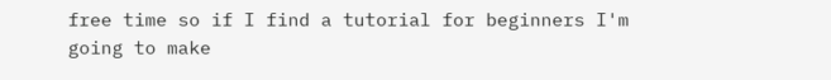free time so if I find a tutorial for beginners I'm going to make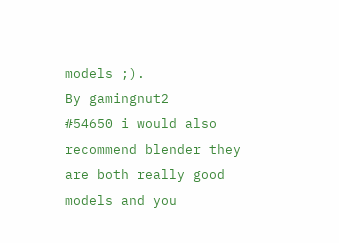models ;).
By gamingnut2
#54650 i would also recommend blender they are both really good models and you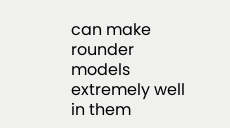can make rounder models extremely well in them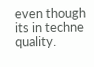even though its in techne quality.